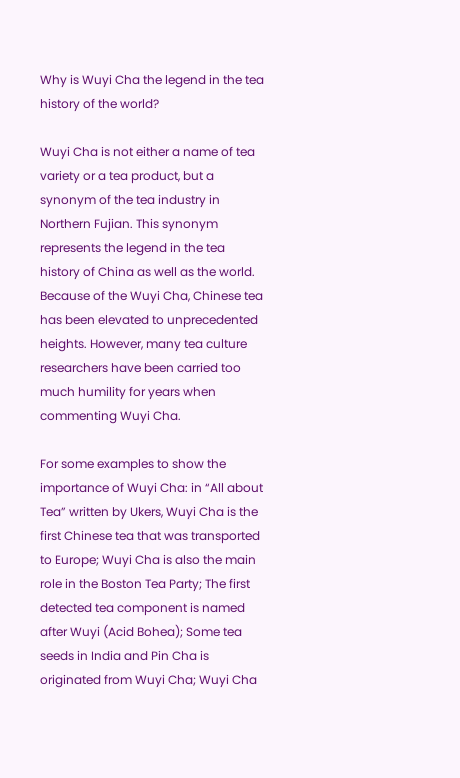Why is Wuyi Cha the legend in the tea history of the world?

Wuyi Cha is not either a name of tea variety or a tea product, but a synonym of the tea industry in Northern Fujian. This synonym represents the legend in the tea history of China as well as the world. Because of the Wuyi Cha, Chinese tea has been elevated to unprecedented heights. However, many tea culture researchers have been carried too much humility for years when commenting Wuyi Cha.

For some examples to show the importance of Wuyi Cha: in “All about Tea” written by Ukers, Wuyi Cha is the first Chinese tea that was transported to Europe; Wuyi Cha is also the main role in the Boston Tea Party; The first detected tea component is named after Wuyi (Acid Bohea); Some tea seeds in India and Pin Cha is originated from Wuyi Cha; Wuyi Cha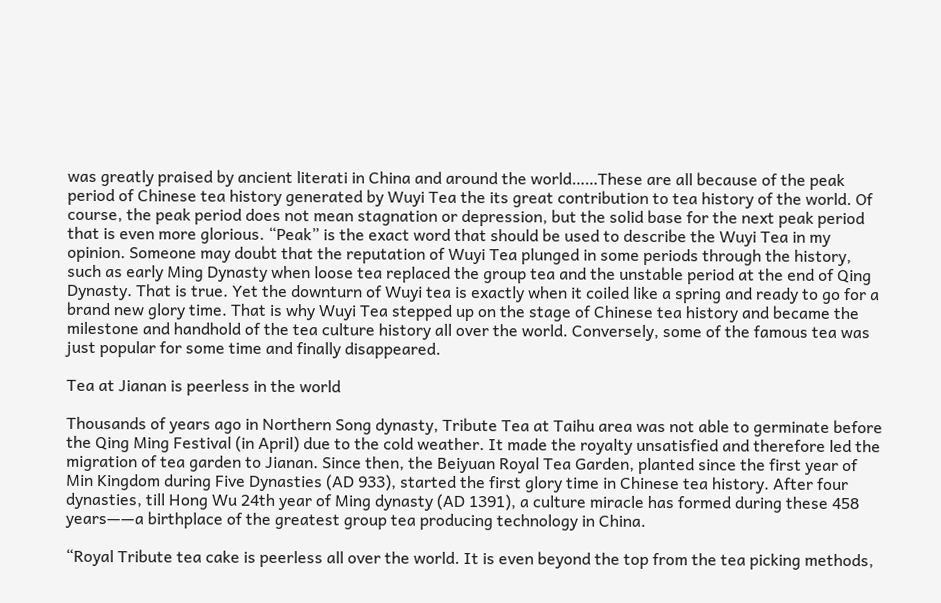was greatly praised by ancient literati in China and around the world……These are all because of the peak period of Chinese tea history generated by Wuyi Tea the its great contribution to tea history of the world. Of course, the peak period does not mean stagnation or depression, but the solid base for the next peak period that is even more glorious. “Peak” is the exact word that should be used to describe the Wuyi Tea in my opinion. Someone may doubt that the reputation of Wuyi Tea plunged in some periods through the history, such as early Ming Dynasty when loose tea replaced the group tea and the unstable period at the end of Qing Dynasty. That is true. Yet the downturn of Wuyi tea is exactly when it coiled like a spring and ready to go for a brand new glory time. That is why Wuyi Tea stepped up on the stage of Chinese tea history and became the milestone and handhold of the tea culture history all over the world. Conversely, some of the famous tea was just popular for some time and finally disappeared.

Tea at Jianan is peerless in the world

Thousands of years ago in Northern Song dynasty, Tribute Tea at Taihu area was not able to germinate before the Qing Ming Festival (in April) due to the cold weather. It made the royalty unsatisfied and therefore led the migration of tea garden to Jianan. Since then, the Beiyuan Royal Tea Garden, planted since the first year of Min Kingdom during Five Dynasties (AD 933), started the first glory time in Chinese tea history. After four dynasties, till Hong Wu 24th year of Ming dynasty (AD 1391), a culture miracle has formed during these 458 years——a birthplace of the greatest group tea producing technology in China.

“Royal Tribute tea cake is peerless all over the world. It is even beyond the top from the tea picking methods,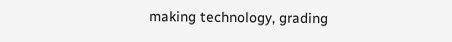making technology, grading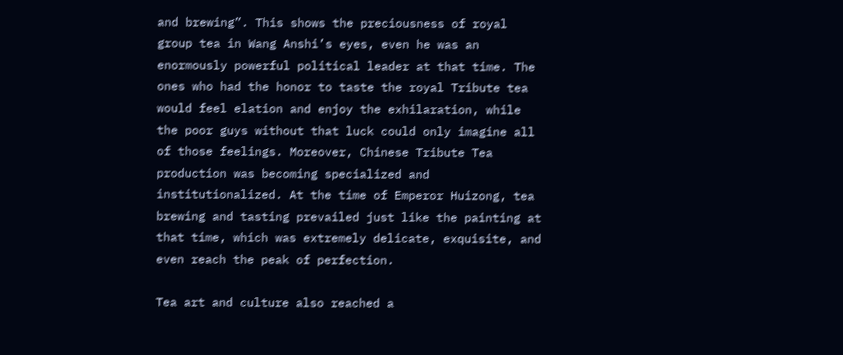and brewing”. This shows the preciousness of royal group tea in Wang Anshi’s eyes, even he was an enormously powerful political leader at that time. The ones who had the honor to taste the royal Tribute tea would feel elation and enjoy the exhilaration, while the poor guys without that luck could only imagine all of those feelings. Moreover, Chinese Tribute Tea production was becoming specialized and institutionalized. At the time of Emperor Huizong, tea brewing and tasting prevailed just like the painting at that time, which was extremely delicate, exquisite, and even reach the peak of perfection.

Tea art and culture also reached a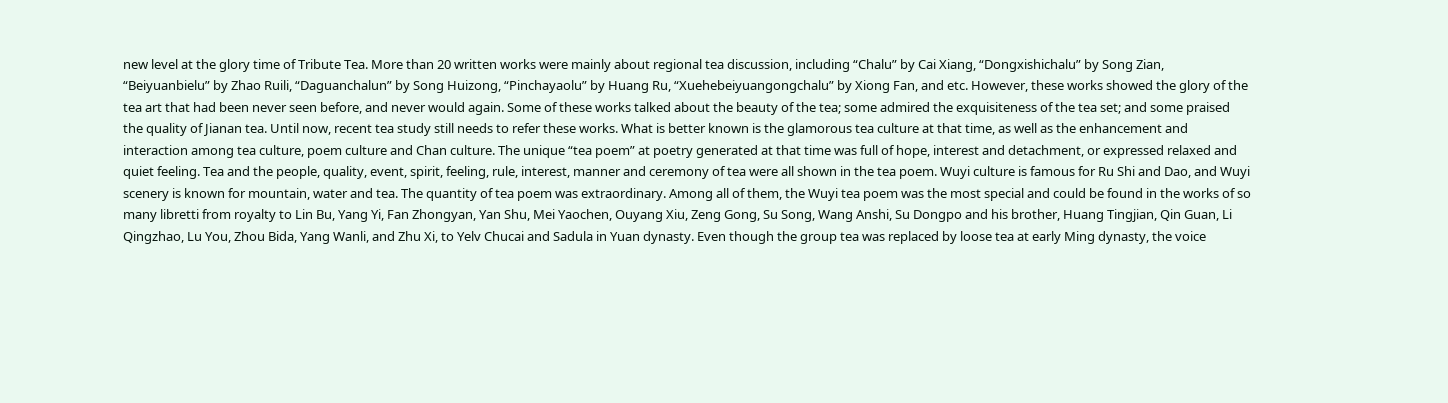new level at the glory time of Tribute Tea. More than 20 written works were mainly about regional tea discussion, including “Chalu” by Cai Xiang, “Dongxishichalu” by Song Zian, “Beiyuanbielu” by Zhao Ruili, “Daguanchalun” by Song Huizong, “Pinchayaolu” by Huang Ru, “Xuehebeiyuangongchalu” by Xiong Fan, and etc. However, these works showed the glory of the tea art that had been never seen before, and never would again. Some of these works talked about the beauty of the tea; some admired the exquisiteness of the tea set; and some praised the quality of Jianan tea. Until now, recent tea study still needs to refer these works. What is better known is the glamorous tea culture at that time, as well as the enhancement and interaction among tea culture, poem culture and Chan culture. The unique “tea poem” at poetry generated at that time was full of hope, interest and detachment, or expressed relaxed and quiet feeling. Tea and the people, quality, event, spirit, feeling, rule, interest, manner and ceremony of tea were all shown in the tea poem. Wuyi culture is famous for Ru Shi and Dao, and Wuyi scenery is known for mountain, water and tea. The quantity of tea poem was extraordinary. Among all of them, the Wuyi tea poem was the most special and could be found in the works of so many libretti from royalty to Lin Bu, Yang Yi, Fan Zhongyan, Yan Shu, Mei Yaochen, Ouyang Xiu, Zeng Gong, Su Song, Wang Anshi, Su Dongpo and his brother, Huang Tingjian, Qin Guan, Li Qingzhao, Lu You, Zhou Bida, Yang Wanli, and Zhu Xi, to Yelv Chucai and Sadula in Yuan dynasty. Even though the group tea was replaced by loose tea at early Ming dynasty, the voice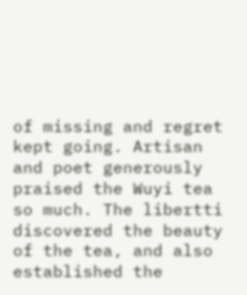of missing and regret kept going. Artisan and poet generously praised the Wuyi tea so much. The libertti discovered the beauty of the tea, and also established the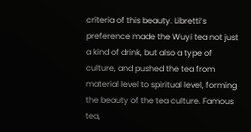criteria of this beauty. Libretti’s preference made the Wuyi tea not just a kind of drink, but also a type of culture, and pushed the tea from material level to spiritual level, forming the beauty of the tea culture. Famous tea,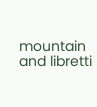mountain and libretti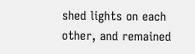shed lights on each other, and remained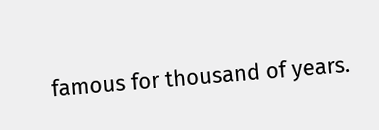famous for thousand of years.